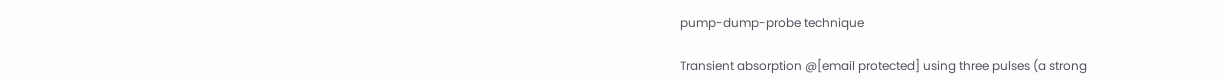pump-dump-probe technique

Transient absorption @[email protected] using three pulses (a strong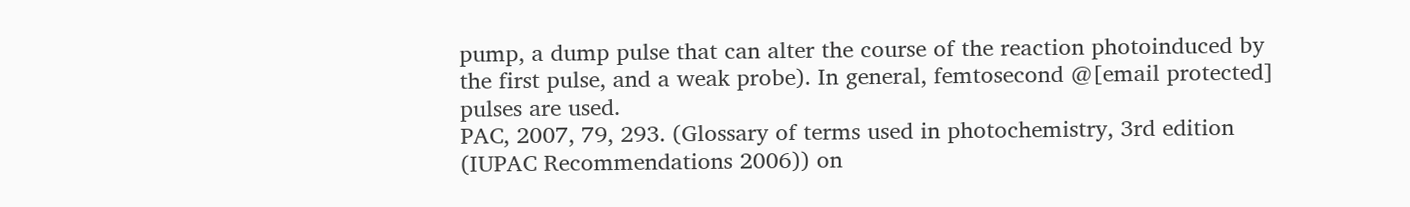pump, a dump pulse that can alter the course of the reaction photoinduced by the first pulse, and a weak probe). In general, femtosecond @[email protected] pulses are used.
PAC, 2007, 79, 293. (Glossary of terms used in photochemistry, 3rd edition (IUPAC Recommendations 2006)) on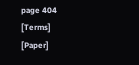page 404 [Terms] [Paper]